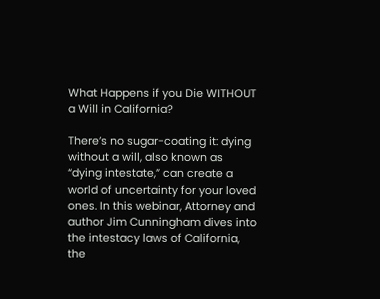What Happens if you Die WITHOUT a Will in California?

There’s no sugar-coating it: dying without a will, also known as “dying intestate,” can create a world of uncertainty for your loved ones. In this webinar, Attorney and author Jim Cunningham dives into the intestacy laws of California, the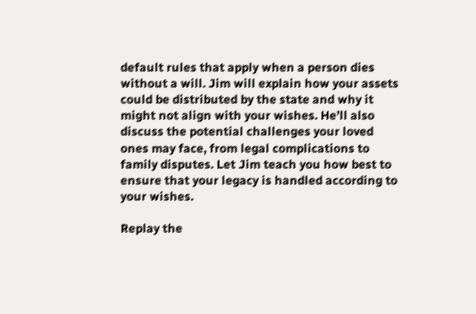default rules that apply when a person dies without a will. Jim will explain how your assets could be distributed by the state and why it might not align with your wishes. He’ll also discuss the potential challenges your loved ones may face, from legal complications to family disputes. Let Jim teach you how best to ensure that your legacy is handled according to your wishes.

Replay the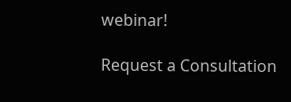webinar!

Request a Consultation